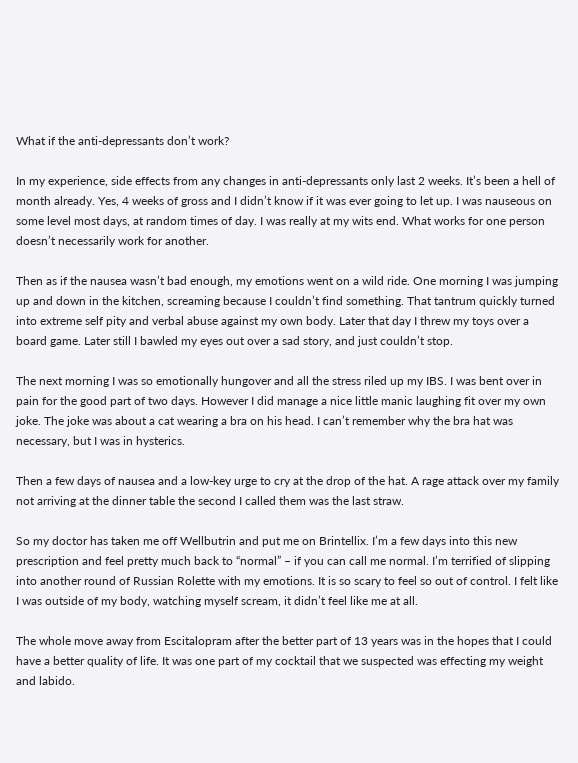What if the anti-depressants don’t work?

In my experience, side effects from any changes in anti-depressants only last 2 weeks. It’s been a hell of month already. Yes, 4 weeks of gross and I didn’t know if it was ever going to let up. I was nauseous on some level most days, at random times of day. I was really at my wits end. What works for one person doesn’t necessarily work for another.

Then as if the nausea wasn’t bad enough, my emotions went on a wild ride. One morning I was jumping up and down in the kitchen, screaming because I couldn’t find something. That tantrum quickly turned into extreme self pity and verbal abuse against my own body. Later that day I threw my toys over a board game. Later still I bawled my eyes out over a sad story, and just couldn’t stop.

The next morning I was so emotionally hungover and all the stress riled up my IBS. I was bent over in pain for the good part of two days. However I did manage a nice little manic laughing fit over my own joke. The joke was about a cat wearing a bra on his head. I can’t remember why the bra hat was necessary, but I was in hysterics.

Then a few days of nausea and a low-key urge to cry at the drop of the hat. A rage attack over my family not arriving at the dinner table the second I called them was the last straw.

So my doctor has taken me off Wellbutrin and put me on Brintellix. I’m a few days into this new prescription and feel pretty much back to “normal” – if you can call me normal. I’m terrified of slipping into another round of Russian Rolette with my emotions. It is so scary to feel so out of control. I felt like I was outside of my body, watching myself scream, it didn’t feel like me at all.

The whole move away from Escitalopram after the better part of 13 years was in the hopes that I could have a better quality of life. It was one part of my cocktail that we suspected was effecting my weight and labido.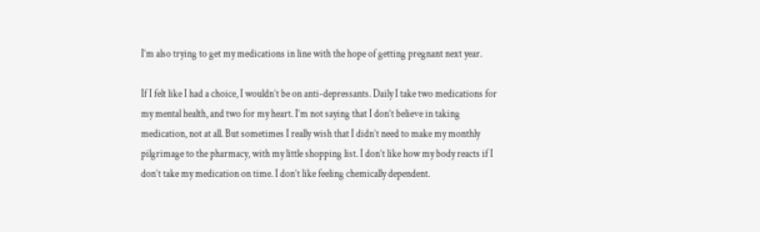I’m also trying to get my medications in line with the hope of getting pregnant next year.

If I felt like I had a choice, I wouldn’t be on anti-depressants. Daily I take two medications for my mental health, and two for my heart. I’m not saying that I don’t believe in taking medication, not at all. But sometimes I really wish that I didn’t need to make my monthly pilgrimage to the pharmacy, with my little shopping list. I don’t like how my body reacts if I don’t take my medication on time. I don’t like feeling chemically dependent.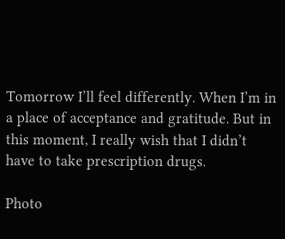Tomorrow I’ll feel differently. When I’m in a place of acceptance and gratitude. But in this moment, I really wish that I didn’t have to take prescription drugs.

Photo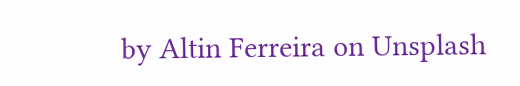by Altin Ferreira on Unsplash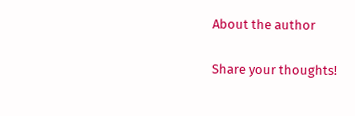About the author

Share your thoughts!